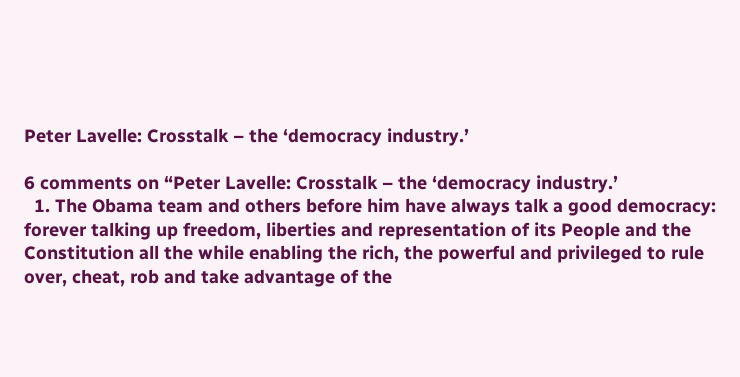Peter Lavelle: Crosstalk – the ‘democracy industry.’

6 comments on “Peter Lavelle: Crosstalk – the ‘democracy industry.’
  1. The Obama team and others before him have always talk a good democracy: forever talking up freedom, liberties and representation of its People and the Constitution all the while enabling the rich, the powerful and privileged to rule over, cheat, rob and take advantage of the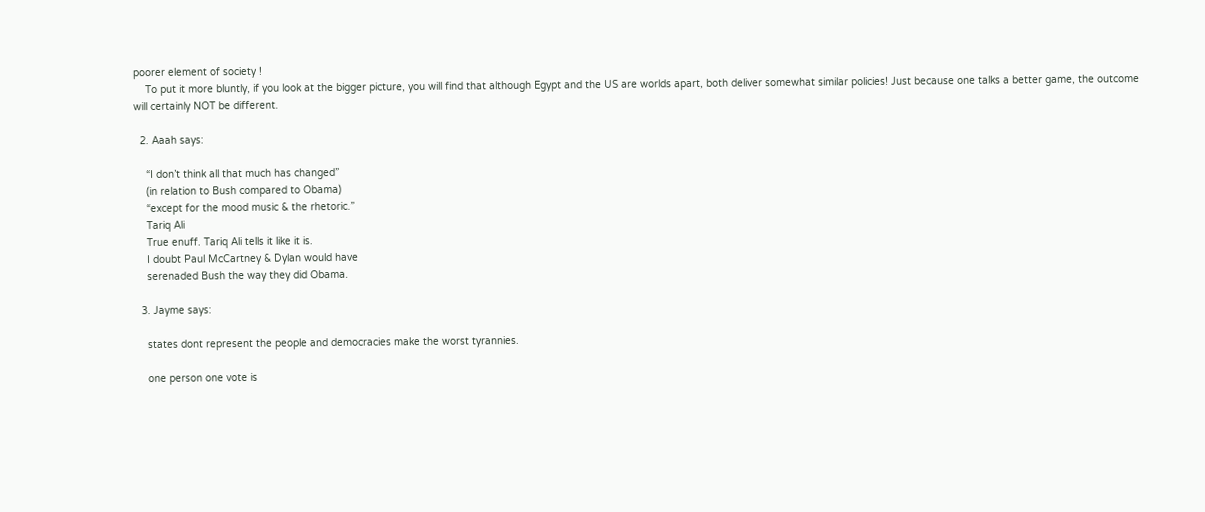poorer element of society !
    To put it more bluntly, if you look at the bigger picture, you will find that although Egypt and the US are worlds apart, both deliver somewhat similar policies! Just because one talks a better game, the outcome will certainly NOT be different.

  2. Aaah says:

    “I don’t think all that much has changed”
    (in relation to Bush compared to Obama)
    “except for the mood music & the rhetoric.”
    Tariq Ali
    True enuff. Tariq Ali tells it like it is.
    I doubt Paul McCartney & Dylan would have
    serenaded Bush the way they did Obama.

  3. Jayme says:

    states dont represent the people and democracies make the worst tyrannies.

    one person one vote is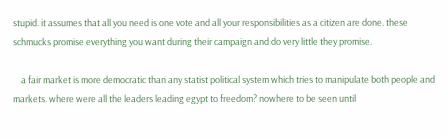stupid. it assumes that all you need is one vote and all your responsibilities as a citizen are done. these schmucks promise everything you want during their campaign and do very little they promise.

    a fair market is more democratic than any statist political system which tries to manipulate both people and markets. where were all the leaders leading egypt to freedom? nowhere to be seen until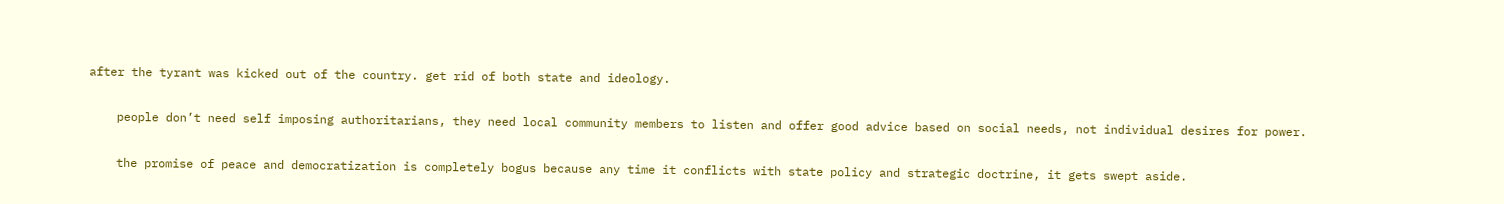after the tyrant was kicked out of the country. get rid of both state and ideology.

    people don’t need self imposing authoritarians, they need local community members to listen and offer good advice based on social needs, not individual desires for power.

    the promise of peace and democratization is completely bogus because any time it conflicts with state policy and strategic doctrine, it gets swept aside.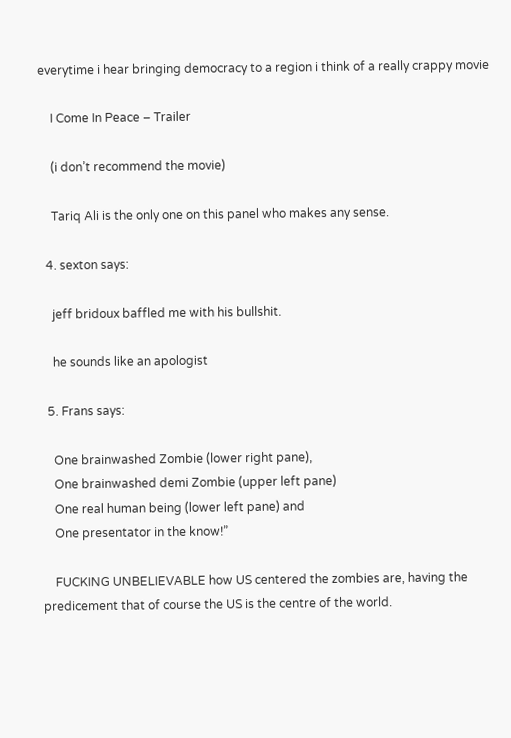everytime i hear bringing democracy to a region i think of a really crappy movie

    I Come In Peace – Trailer

    (i don’t recommend the movie)

    Tariq Ali is the only one on this panel who makes any sense.

  4. sexton says:

    jeff bridoux baffled me with his bullshit.

    he sounds like an apologist

  5. Frans says:

    One brainwashed Zombie (lower right pane),
    One brainwashed demi Zombie (upper left pane)
    One real human being (lower left pane) and
    One presentator in the know!”

    FUCKING UNBELIEVABLE how US centered the zombies are, having the predicement that of course the US is the centre of the world.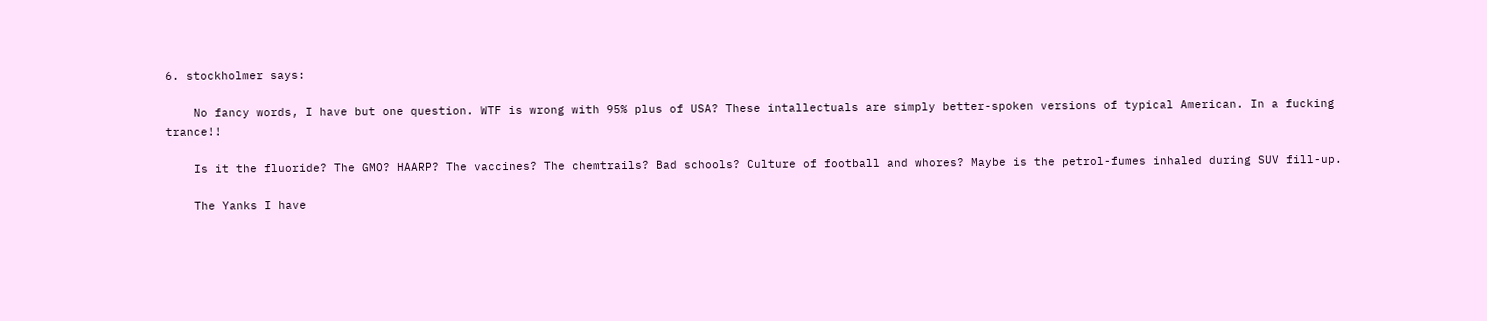6. stockholmer says:

    No fancy words, I have but one question. WTF is wrong with 95% plus of USA? These intallectuals are simply better-spoken versions of typical American. In a fucking trance!!

    Is it the fluoride? The GMO? HAARP? The vaccines? The chemtrails? Bad schools? Culture of football and whores? Maybe is the petrol-fumes inhaled during SUV fill-up.

    The Yanks I have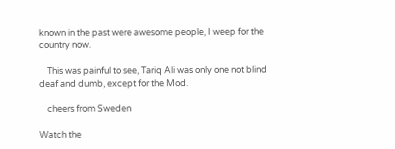known in the past were awesome people, I weep for the country now.

    This was painful to see, Tariq Ali was only one not blind deaf and dumb, except for the Mod.

    cheers from Sweden

Watch the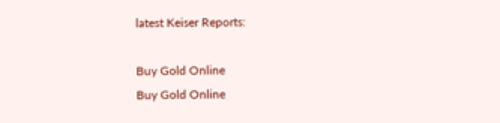latest Keiser Reports:

Buy Gold Online
Buy Gold Online